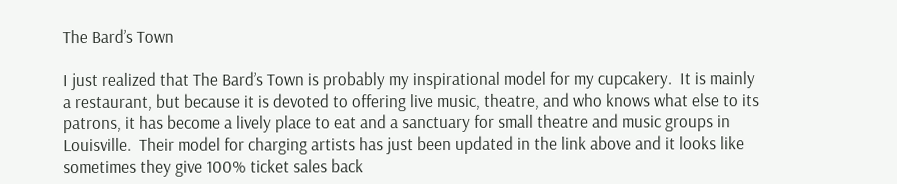The Bard’s Town

I just realized that The Bard’s Town is probably my inspirational model for my cupcakery.  It is mainly a restaurant, but because it is devoted to offering live music, theatre, and who knows what else to its patrons, it has become a lively place to eat and a sanctuary for small theatre and music groups in Louisville.  Their model for charging artists has just been updated in the link above and it looks like sometimes they give 100% ticket sales back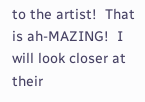to the artist!  That is ah-MAZING!  I will look closer at their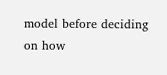model before deciding on how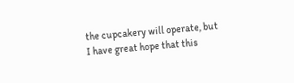the cupcakery will operate, but I have great hope that this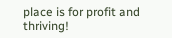place is for profit and thriving!